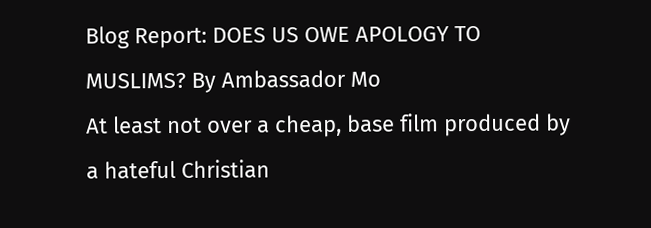Blog Report: DOES US OWE APOLOGY TO MUSLIMS? By Ambassador Mo
At least not over a cheap, base film produced by a hateful Christian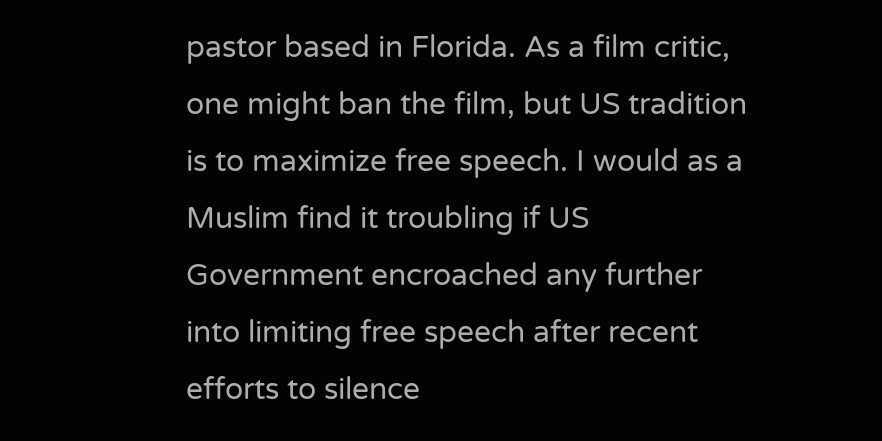pastor based in Florida. As a film critic, one might ban the film, but US tradition is to maximize free speech. I would as a Muslim find it troubling if US Government encroached any further into limiting free speech after recent efforts to silence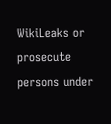WikiLeaks or prosecute persons under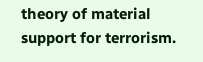theory of material support for terrorism.